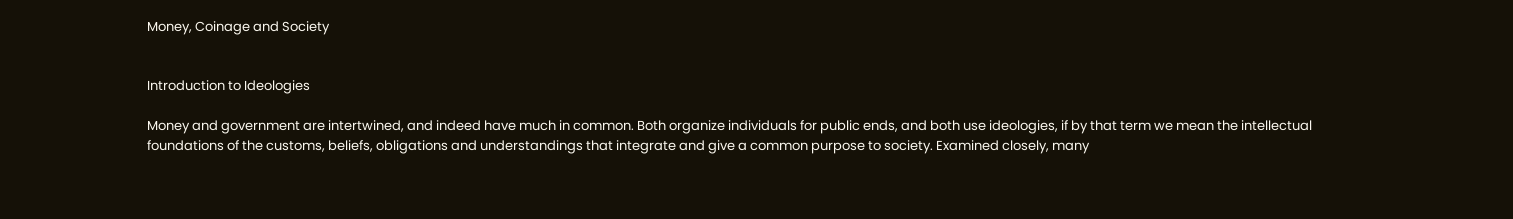Money, Coinage and Society


Introduction to Ideologies

Money and government are intertwined, and indeed have much in common. Both organize individuals for public ends, and both use ideologies, if by that term we mean the intellectual foundations of the customs, beliefs, obligations and understandings that integrate and give a common purpose to society. Examined closely, many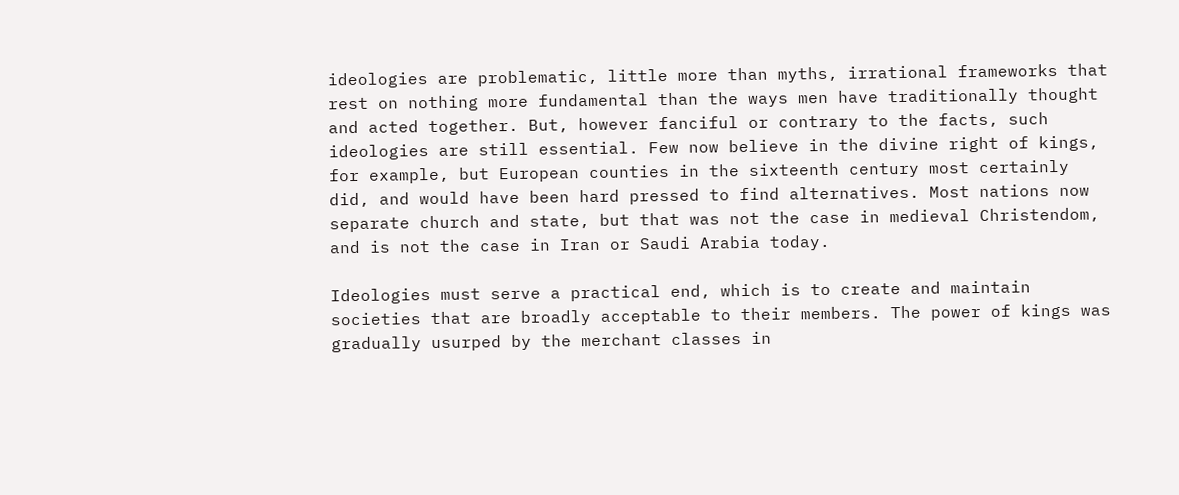ideologies are problematic, little more than myths, irrational frameworks that rest on nothing more fundamental than the ways men have traditionally thought and acted together. But, however fanciful or contrary to the facts, such ideologies are still essential. Few now believe in the divine right of kings, for example, but European counties in the sixteenth century most certainly did, and would have been hard pressed to find alternatives. Most nations now separate church and state, but that was not the case in medieval Christendom, and is not the case in Iran or Saudi Arabia today.

Ideologies must serve a practical end, which is to create and maintain societies that are broadly acceptable to their members. The power of kings was gradually usurped by the merchant classes in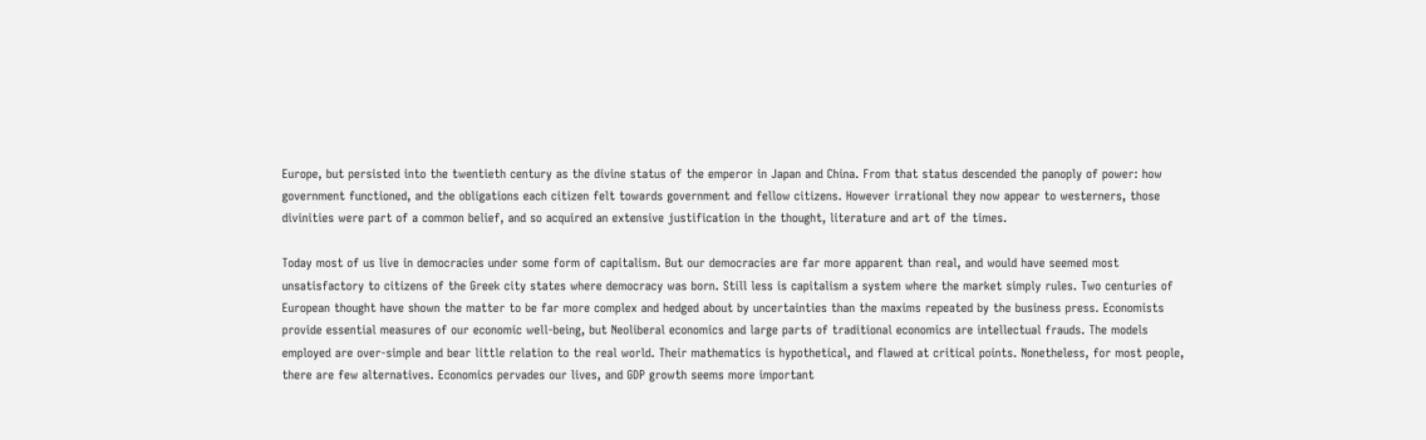Europe, but persisted into the twentieth century as the divine status of the emperor in Japan and China. From that status descended the panoply of power: how government functioned, and the obligations each citizen felt towards government and fellow citizens. However irrational they now appear to westerners, those divinities were part of a common belief, and so acquired an extensive justification in the thought, literature and art of the times.

Today most of us live in democracies under some form of capitalism. But our democracies are far more apparent than real, and would have seemed most unsatisfactory to citizens of the Greek city states where democracy was born. Still less is capitalism a system where the market simply rules. Two centuries of European thought have shown the matter to be far more complex and hedged about by uncertainties than the maxims repeated by the business press. Economists provide essential measures of our economic well-being, but Neoliberal economics and large parts of traditional economics are intellectual frauds. The models employed are over-simple and bear little relation to the real world. Their mathematics is hypothetical, and flawed at critical points. Nonetheless, for most people, there are few alternatives. Economics pervades our lives, and GDP growth seems more important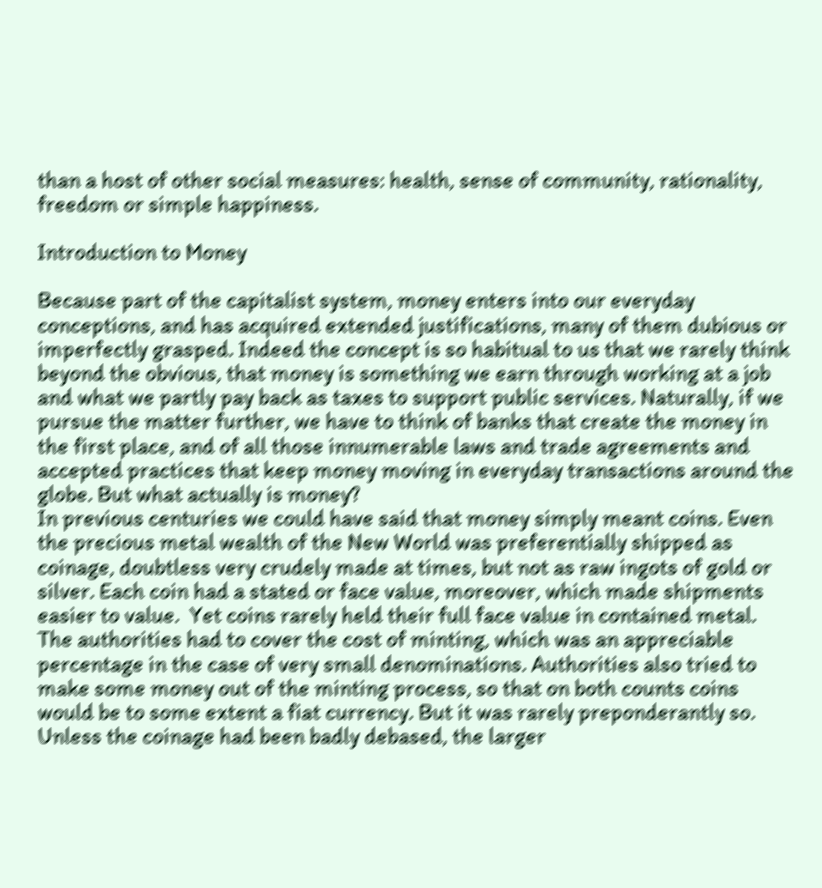than a host of other social measures: health, sense of community, rationality, freedom or simple happiness.

Introduction to Money

Because part of the capitalist system, money enters into our everyday conceptions, and has acquired extended justifications, many of them dubious or imperfectly grasped. Indeed the concept is so habitual to us that we rarely think beyond the obvious, that money is something we earn through working at a job and what we partly pay back as taxes to support public services. Naturally, if we pursue the matter further, we have to think of banks that create the money in the first place, and of all those innumerable laws and trade agreements and accepted practices that keep money moving in everyday transactions around the globe. But what actually is money?
In previous centuries we could have said that money simply meant coins. Even the precious metal wealth of the New World was preferentially shipped as coinage, doubtless very crudely made at times, but not as raw ingots of gold or silver. Each coin had a stated or face value, moreover, which made shipments easier to value.  Yet coins rarely held their full face value in contained metal. The authorities had to cover the cost of minting, which was an appreciable percentage in the case of very small denominations. Authorities also tried to make some money out of the minting process, so that on both counts coins would be to some extent a fiat currency. But it was rarely preponderantly so. Unless the coinage had been badly debased, the larger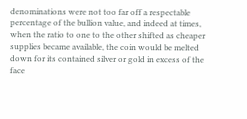denominations were not too far off a respectable percentage of the bullion value, and indeed at times, when the ratio to one to the other shifted as cheaper supplies became available, the coin would be melted down for its contained silver or gold in excess of the face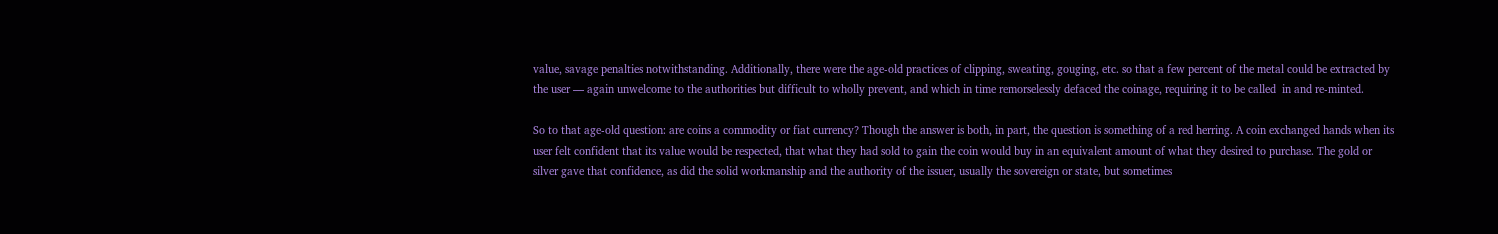value, savage penalties notwithstanding. Additionally, there were the age-old practices of clipping, sweating, gouging, etc. so that a few percent of the metal could be extracted by the user — again unwelcome to the authorities but difficult to wholly prevent, and which in time remorselessly defaced the coinage, requiring it to be called  in and re-minted.

So to that age-old question: are coins a commodity or fiat currency? Though the answer is both, in part, the question is something of a red herring. A coin exchanged hands when its user felt confident that its value would be respected, that what they had sold to gain the coin would buy in an equivalent amount of what they desired to purchase. The gold or silver gave that confidence, as did the solid workmanship and the authority of the issuer, usually the sovereign or state, but sometimes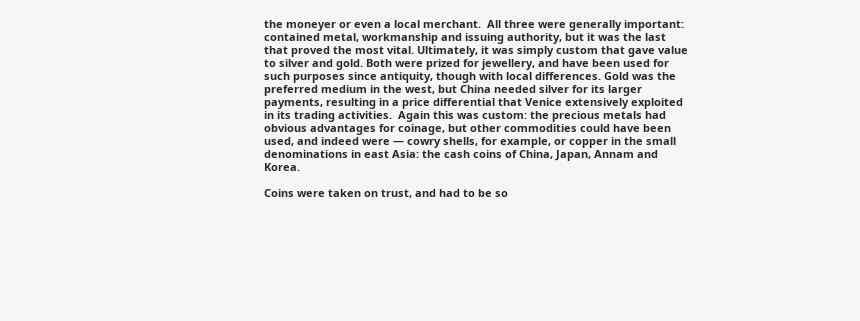the moneyer or even a local merchant.  All three were generally important: contained metal, workmanship and issuing authority, but it was the last that proved the most vital. Ultimately, it was simply custom that gave value to silver and gold. Both were prized for jewellery, and have been used for such purposes since antiquity, though with local differences. Gold was the preferred medium in the west, but China needed silver for its larger payments, resulting in a price differential that Venice extensively exploited in its trading activities.  Again this was custom: the precious metals had obvious advantages for coinage, but other commodities could have been used, and indeed were — cowry shells, for example, or copper in the small denominations in east Asia: the cash coins of China, Japan, Annam and Korea.

Coins were taken on trust, and had to be so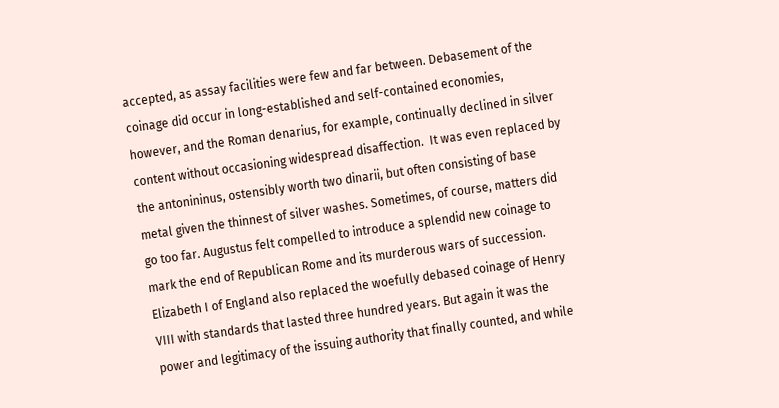accepted, as assay facilities were few and far between. Debasement of the coinage did occur in long-established and self-contained economies, however, and the Roman denarius, for example, continually declined in silver content without occasioning widespread disaffection.  It was even replaced by the antonininus, ostensibly worth two dinarii, but often consisting of base metal given the thinnest of silver washes. Sometimes, of course, matters did go too far. Augustus felt compelled to introduce a splendid new coinage to mark the end of Republican Rome and its murderous wars of succession. Elizabeth I of England also replaced the woefully debased coinage of Henry VIII with standards that lasted three hundred years. But again it was the power and legitimacy of the issuing authority that finally counted, and while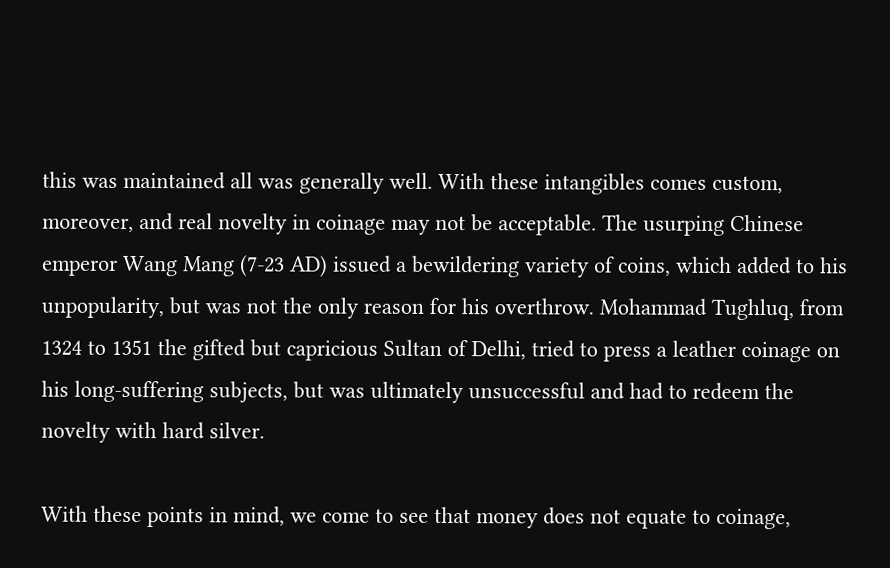this was maintained all was generally well. With these intangibles comes custom, moreover, and real novelty in coinage may not be acceptable. The usurping Chinese emperor Wang Mang (7-23 AD) issued a bewildering variety of coins, which added to his unpopularity, but was not the only reason for his overthrow. Mohammad Tughluq, from 1324 to 1351 the gifted but capricious Sultan of Delhi, tried to press a leather coinage on his long-suffering subjects, but was ultimately unsuccessful and had to redeem the novelty with hard silver.

With these points in mind, we come to see that money does not equate to coinage,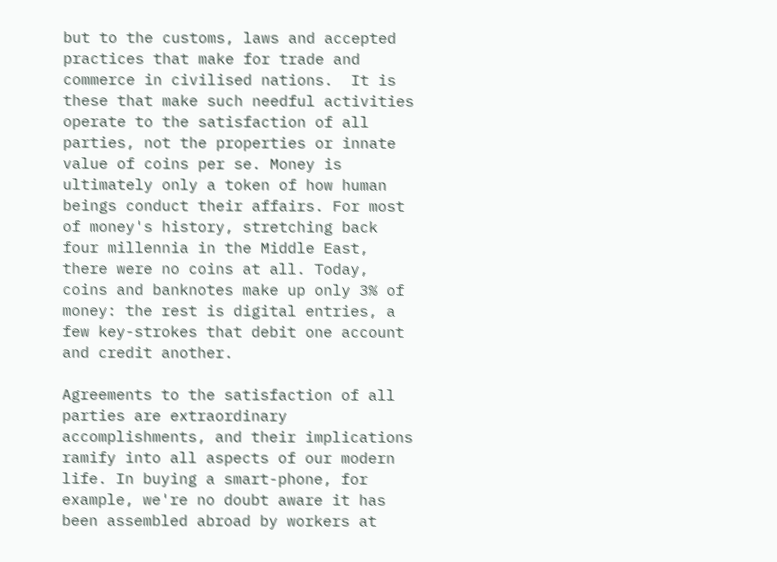but to the customs, laws and accepted practices that make for trade and commerce in civilised nations.  It is these that make such needful activities operate to the satisfaction of all parties, not the properties or innate value of coins per se. Money is ultimately only a token of how human beings conduct their affairs. For most of money's history, stretching back four millennia in the Middle East, there were no coins at all. Today, coins and banknotes make up only 3% of money: the rest is digital entries, a few key-strokes that debit one account and credit another.

Agreements to the satisfaction of all parties are extraordinary accomplishments, and their implications ramify into all aspects of our modern life. In buying a smart-phone, for example, we're no doubt aware it has been assembled abroad by workers at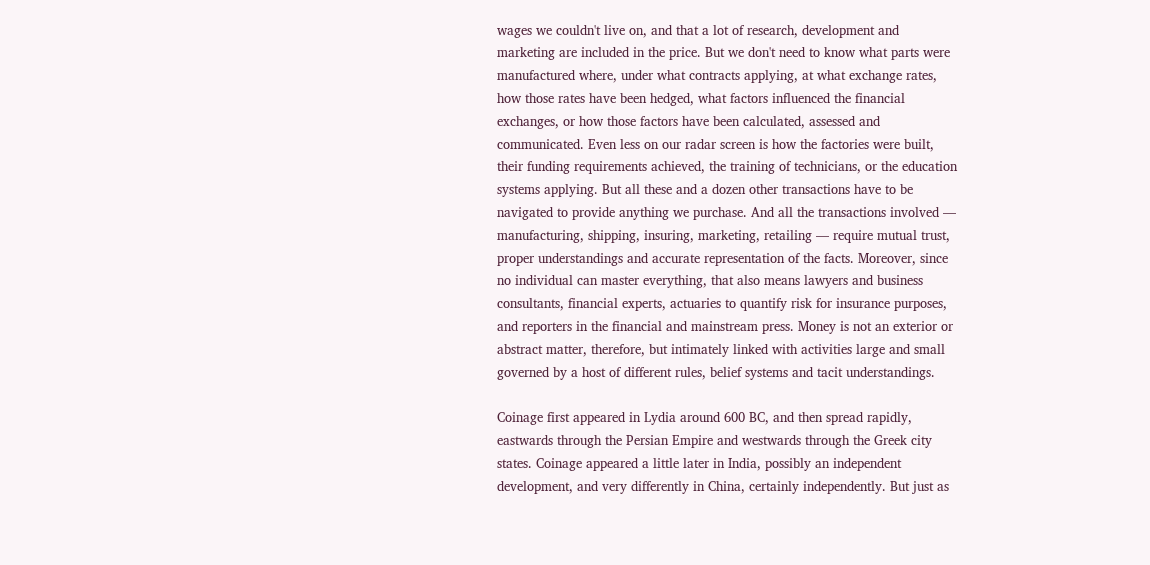wages we couldn't live on, and that a lot of research, development and marketing are included in the price. But we don't need to know what parts were manufactured where, under what contracts applying, at what exchange rates, how those rates have been hedged, what factors influenced the financial exchanges, or how those factors have been calculated, assessed and communicated. Even less on our radar screen is how the factories were built, their funding requirements achieved, the training of technicians, or the education systems applying. But all these and a dozen other transactions have to be navigated to provide anything we purchase. And all the transactions involved — manufacturing, shipping, insuring, marketing, retailing — require mutual trust, proper understandings and accurate representation of the facts. Moreover, since no individual can master everything, that also means lawyers and business consultants, financial experts, actuaries to quantify risk for insurance purposes, and reporters in the financial and mainstream press. Money is not an exterior or abstract matter, therefore, but intimately linked with activities large and small governed by a host of different rules, belief systems and tacit understandings.

Coinage first appeared in Lydia around 600 BC, and then spread rapidly, eastwards through the Persian Empire and westwards through the Greek city states. Coinage appeared a little later in India, possibly an independent development, and very differently in China, certainly independently. But just as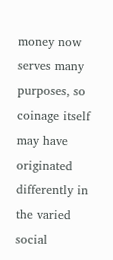money now serves many purposes, so coinage itself may have originated differently in the varied social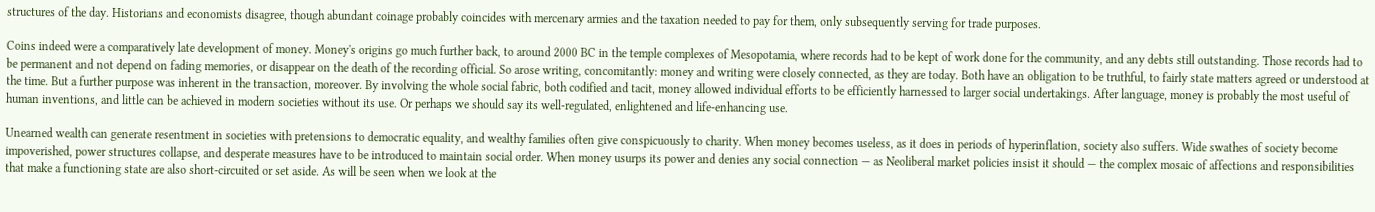structures of the day. Historians and economists disagree, though abundant coinage probably coincides with mercenary armies and the taxation needed to pay for them, only subsequently serving for trade purposes.

Coins indeed were a comparatively late development of money. Money's origins go much further back, to around 2000 BC in the temple complexes of Mesopotamia, where records had to be kept of work done for the community, and any debts still outstanding. Those records had to be permanent and not depend on fading memories, or disappear on the death of the recording official. So arose writing, concomitantly: money and writing were closely connected, as they are today. Both have an obligation to be truthful, to fairly state matters agreed or understood at the time. But a further purpose was inherent in the transaction, moreover. By involving the whole social fabric, both codified and tacit, money allowed individual efforts to be efficiently harnessed to larger social undertakings. After language, money is probably the most useful of human inventions, and little can be achieved in modern societies without its use. Or perhaps we should say its well-regulated, enlightened and life-enhancing use.

Unearned wealth can generate resentment in societies with pretensions to democratic equality, and wealthy families often give conspicuously to charity. When money becomes useless, as it does in periods of hyperinflation, society also suffers. Wide swathes of society become impoverished, power structures collapse, and desperate measures have to be introduced to maintain social order. When money usurps its power and denies any social connection — as Neoliberal market policies insist it should — the complex mosaic of affections and responsibilities that make a functioning state are also short-circuited or set aside. As will be seen when we look at the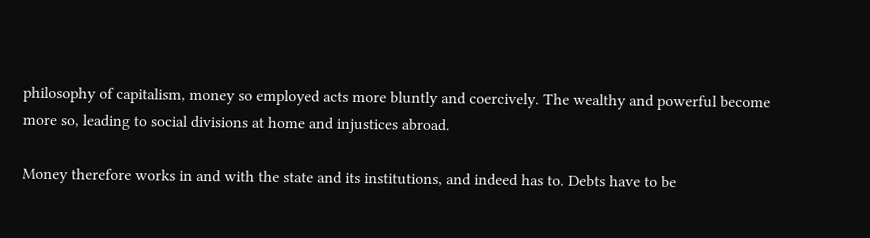philosophy of capitalism, money so employed acts more bluntly and coercively. The wealthy and powerful become more so, leading to social divisions at home and injustices abroad.

Money therefore works in and with the state and its institutions, and indeed has to. Debts have to be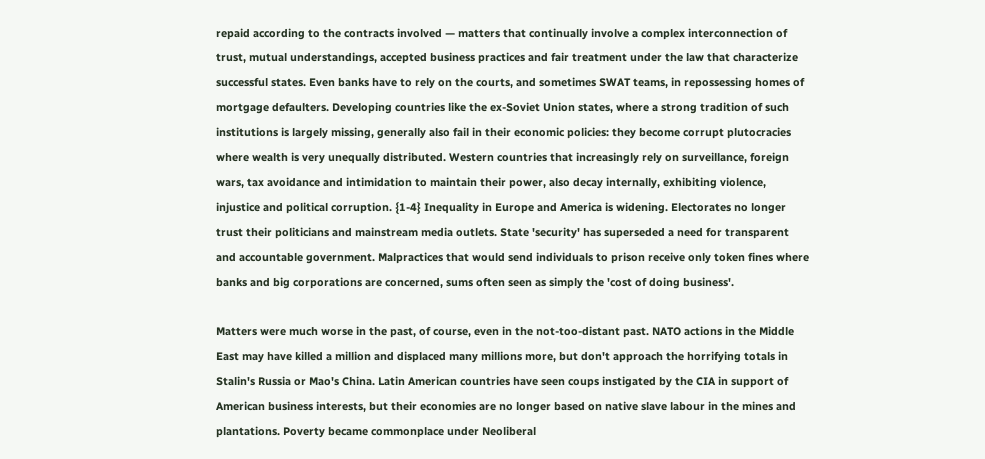repaid according to the contracts involved — matters that continually involve a complex interconnection of trust, mutual understandings, accepted business practices and fair treatment under the law that characterize successful states. Even banks have to rely on the courts, and sometimes SWAT teams, in repossessing homes of mortgage defaulters. Developing countries like the ex-Soviet Union states, where a strong tradition of such institutions is largely missing, generally also fail in their economic policies: they become corrupt plutocracies where wealth is very unequally distributed. Western countries that increasingly rely on surveillance, foreign wars, tax avoidance and intimidation to maintain their power, also decay internally, exhibiting violence, injustice and political corruption. {1-4} Inequality in Europe and America is widening. Electorates no longer trust their politicians and mainstream media outlets. State 'security' has superseded a need for transparent and accountable government. Malpractices that would send individuals to prison receive only token fines where banks and big corporations are concerned, sums often seen as simply the 'cost of doing business'.

Matters were much worse in the past, of course, even in the not-too-distant past. NATO actions in the Middle East may have killed a million and displaced many millions more, but don't approach the horrifying totals in Stalin's Russia or Mao's China. Latin American countries have seen coups instigated by the CIA in support of American business interests, but their economies are no longer based on native slave labour in the mines and plantations. Poverty became commonplace under Neoliberal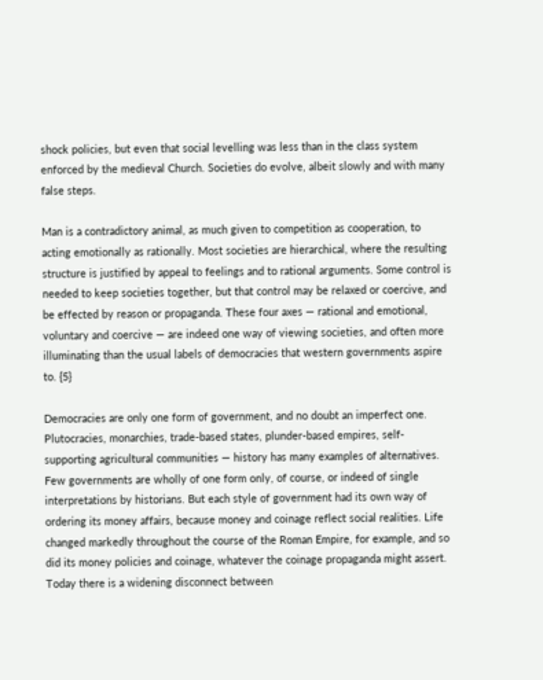shock policies, but even that social levelling was less than in the class system enforced by the medieval Church. Societies do evolve, albeit slowly and with many false steps.

Man is a contradictory animal, as much given to competition as cooperation, to acting emotionally as rationally. Most societies are hierarchical, where the resulting structure is justified by appeal to feelings and to rational arguments. Some control is needed to keep societies together, but that control may be relaxed or coercive, and be effected by reason or propaganda. These four axes — rational and emotional, voluntary and coercive — are indeed one way of viewing societies, and often more illuminating than the usual labels of democracies that western governments aspire to. {5}

Democracies are only one form of government, and no doubt an imperfect one. Plutocracies, monarchies, trade-based states, plunder-based empires, self-supporting agricultural communities — history has many examples of alternatives. Few governments are wholly of one form only, of course, or indeed of single interpretations by historians. But each style of government had its own way of ordering its money affairs, because money and coinage reflect social realities. Life changed markedly throughout the course of the Roman Empire, for example, and so did its money policies and coinage, whatever the coinage propaganda might assert. Today there is a widening disconnect between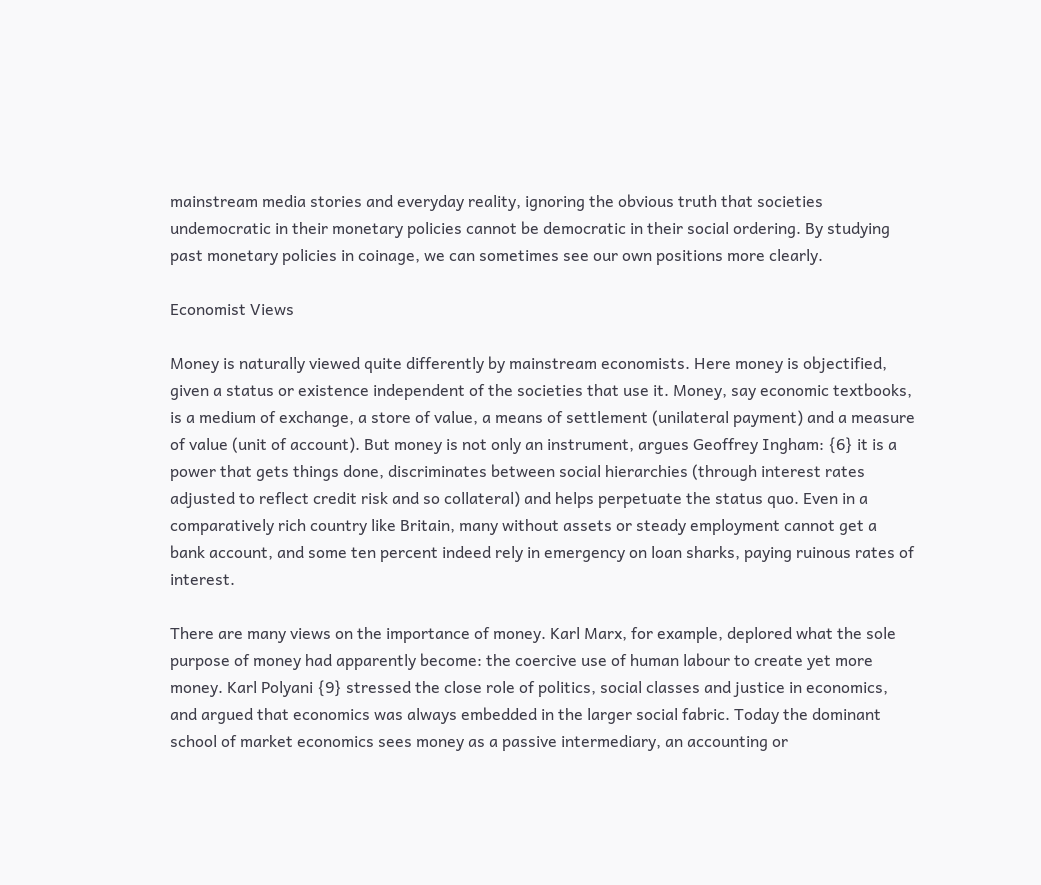mainstream media stories and everyday reality, ignoring the obvious truth that societies undemocratic in their monetary policies cannot be democratic in their social ordering. By studying past monetary policies in coinage, we can sometimes see our own positions more clearly.

Economist Views

Money is naturally viewed quite differently by mainstream economists. Here money is objectified, given a status or existence independent of the societies that use it. Money, say economic textbooks, is a medium of exchange, a store of value, a means of settlement (unilateral payment) and a measure of value (unit of account). But money is not only an instrument, argues Geoffrey Ingham: {6} it is a power that gets things done, discriminates between social hierarchies (through interest rates adjusted to reflect credit risk and so collateral) and helps perpetuate the status quo. Even in a comparatively rich country like Britain, many without assets or steady employment cannot get a bank account, and some ten percent indeed rely in emergency on loan sharks, paying ruinous rates of interest.

There are many views on the importance of money. Karl Marx, for example, deplored what the sole purpose of money had apparently become: the coercive use of human labour to create yet more money. Karl Polyani {9} stressed the close role of politics, social classes and justice in economics, and argued that economics was always embedded in the larger social fabric. Today the dominant school of market economics sees money as a passive intermediary, an accounting or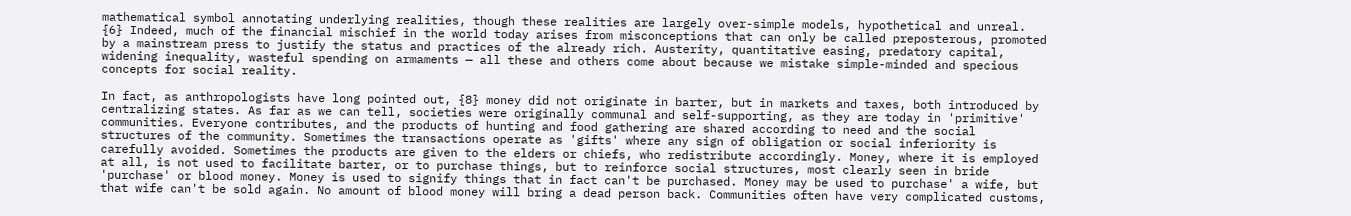mathematical symbol annotating underlying realities, though these realities are largely over-simple models, hypothetical and unreal. {6} Indeed, much of the financial mischief in the world today arises from misconceptions that can only be called preposterous, promoted by a mainstream press to justify the status and practices of the already rich. Austerity, quantitative easing, predatory capital, widening inequality, wasteful spending on armaments — all these and others come about because we mistake simple-minded and specious concepts for social reality.

In fact, as anthropologists have long pointed out, {8} money did not originate in barter, but in markets and taxes, both introduced by centralizing states. As far as we can tell, societies were originally communal and self-supporting, as they are today in 'primitive' communities. Everyone contributes, and the products of hunting and food gathering are shared according to need and the social structures of the community. Sometimes the transactions operate as 'gifts' where any sign of obligation or social inferiority is carefully avoided. Sometimes the products are given to the elders or chiefs, who redistribute accordingly. Money, where it is employed at all, is not used to facilitate barter, or to purchase things, but to reinforce social structures, most clearly seen in bride 'purchase' or blood money. Money is used to signify things that in fact can't be purchased. Money may be used to purchase' a wife, but that wife can't be sold again. No amount of blood money will bring a dead person back. Communities often have very complicated customs,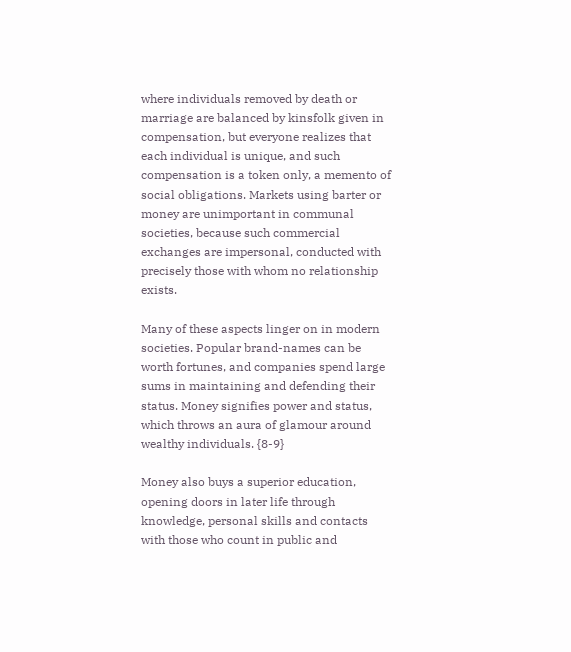where individuals removed by death or marriage are balanced by kinsfolk given in compensation, but everyone realizes that each individual is unique, and such compensation is a token only, a memento of social obligations. Markets using barter or money are unimportant in communal societies, because such commercial exchanges are impersonal, conducted with precisely those with whom no relationship exists.

Many of these aspects linger on in modern societies. Popular brand-names can be worth fortunes, and companies spend large sums in maintaining and defending their status. Money signifies power and status, which throws an aura of glamour around wealthy individuals. {8-9}

Money also buys a superior education, opening doors in later life through knowledge, personal skills and contacts with those who count in public and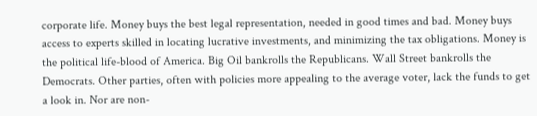corporate life. Money buys the best legal representation, needed in good times and bad. Money buys access to experts skilled in locating lucrative investments, and minimizing the tax obligations. Money is the political life-blood of America. Big Oil bankrolls the Republicans. Wall Street bankrolls the Democrats. Other parties, often with policies more appealing to the average voter, lack the funds to get a look in. Nor are non-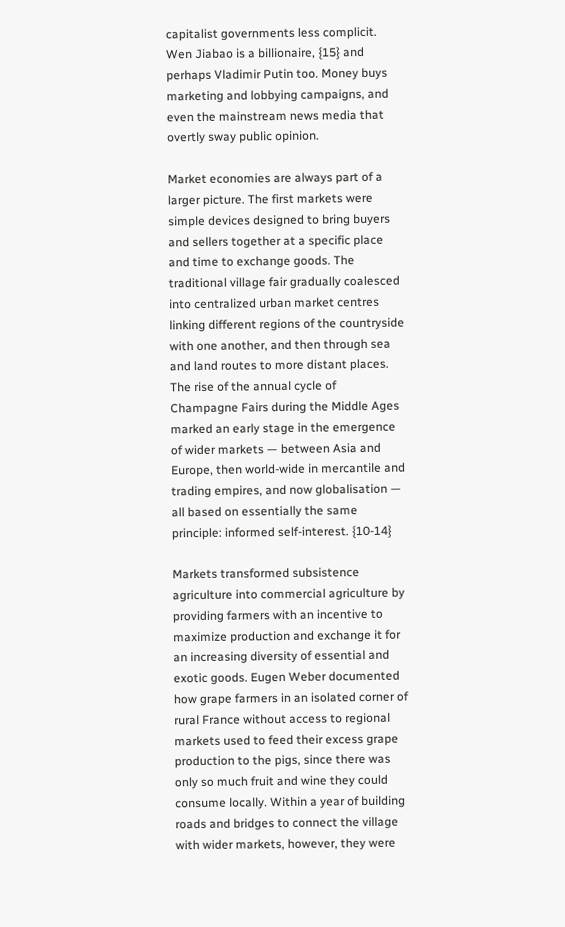capitalist governments less complicit. Wen Jiabao is a billionaire, {15} and perhaps Vladimir Putin too. Money buys marketing and lobbying campaigns, and even the mainstream news media that overtly sway public opinion.

Market economies are always part of a larger picture. The first markets were simple devices designed to bring buyers and sellers together at a specific place and time to exchange goods. The traditional village fair gradually coalesced into centralized urban market centres linking different regions of the countryside with one another, and then through sea and land routes to more distant places. The rise of the annual cycle of Champagne Fairs during the Middle Ages marked an early stage in the emergence of wider markets — between Asia and Europe, then world-wide in mercantile and trading empires, and now globalisation — all based on essentially the same principle: informed self-interest. {10-14}

Markets transformed subsistence agriculture into commercial agriculture by providing farmers with an incentive to maximize production and exchange it for an increasing diversity of essential and exotic goods. Eugen Weber documented how grape farmers in an isolated corner of rural France without access to regional markets used to feed their excess grape production to the pigs, since there was only so much fruit and wine they could consume locally. Within a year of building roads and bridges to connect the village with wider markets, however, they were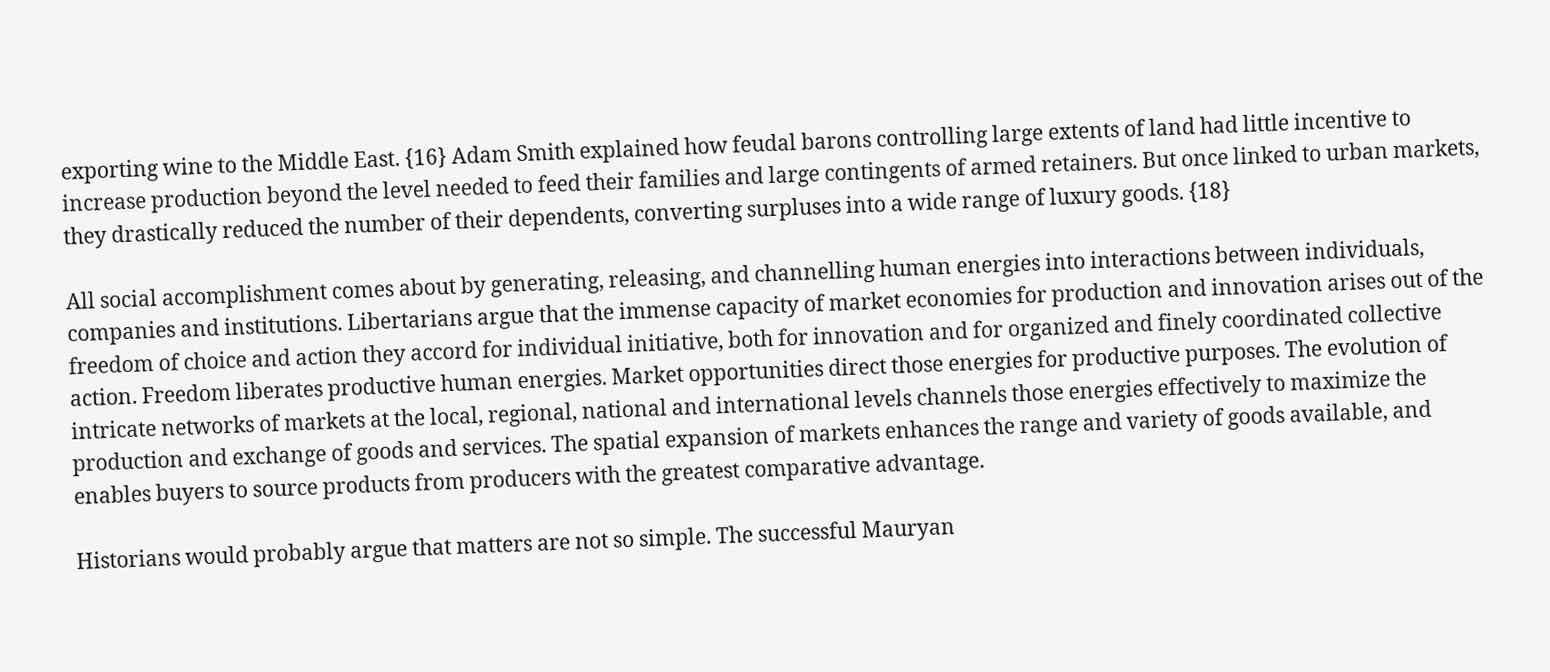exporting wine to the Middle East. {16} Adam Smith explained how feudal barons controlling large extents of land had little incentive to increase production beyond the level needed to feed their families and large contingents of armed retainers. But once linked to urban markets, they drastically reduced the number of their dependents, converting surpluses into a wide range of luxury goods. {18}

All social accomplishment comes about by generating, releasing, and channelling human energies into interactions between individuals, companies and institutions. Libertarians argue that the immense capacity of market economies for production and innovation arises out of the freedom of choice and action they accord for individual initiative, both for innovation and for organized and finely coordinated collective action. Freedom liberates productive human energies. Market opportunities direct those energies for productive purposes. The evolution of intricate networks of markets at the local, regional, national and international levels channels those energies effectively to maximize the production and exchange of goods and services. The spatial expansion of markets enhances the range and variety of goods available, and enables buyers to source products from producers with the greatest comparative advantage.

Historians would probably argue that matters are not so simple. The successful Mauryan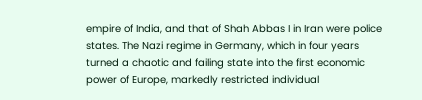empire of India, and that of Shah Abbas I in Iran were police states. The Nazi regime in Germany, which in four years turned a chaotic and failing state into the first economic power of Europe, markedly restricted individual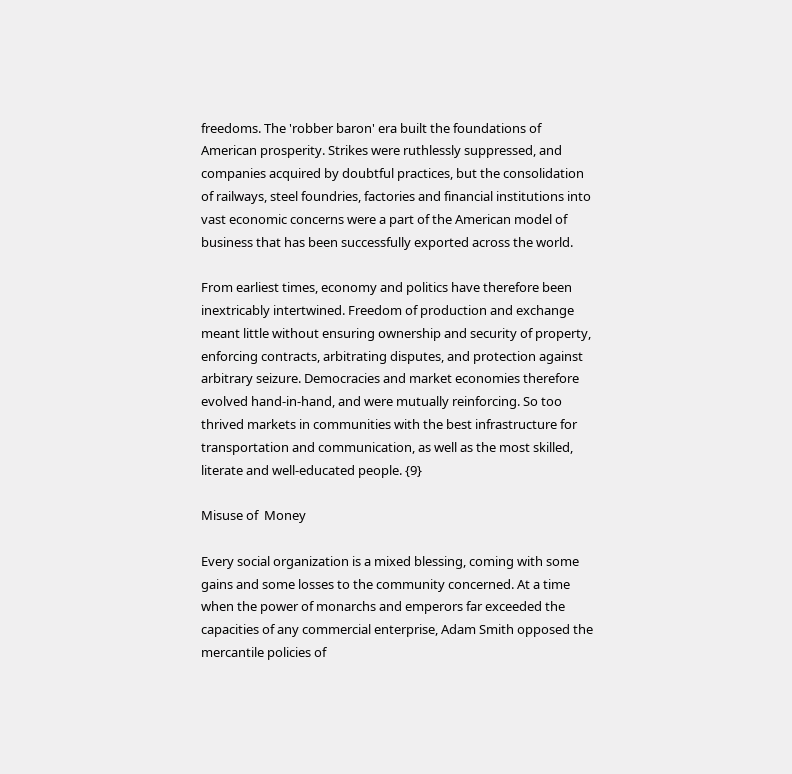freedoms. The 'robber baron' era built the foundations of American prosperity. Strikes were ruthlessly suppressed, and companies acquired by doubtful practices, but the consolidation of railways, steel foundries, factories and financial institutions into vast economic concerns were a part of the American model of business that has been successfully exported across the world.

From earliest times, economy and politics have therefore been inextricably intertwined. Freedom of production and exchange meant little without ensuring ownership and security of property, enforcing contracts, arbitrating disputes, and protection against arbitrary seizure. Democracies and market economies therefore evolved hand-in-hand, and were mutually reinforcing. So too thrived markets in communities with the best infrastructure for transportation and communication, as well as the most skilled, literate and well-educated people. {9}

Misuse of  Money

Every social organization is a mixed blessing, coming with some gains and some losses to the community concerned. At a time when the power of monarchs and emperors far exceeded the capacities of any commercial enterprise, Adam Smith opposed the mercantile policies of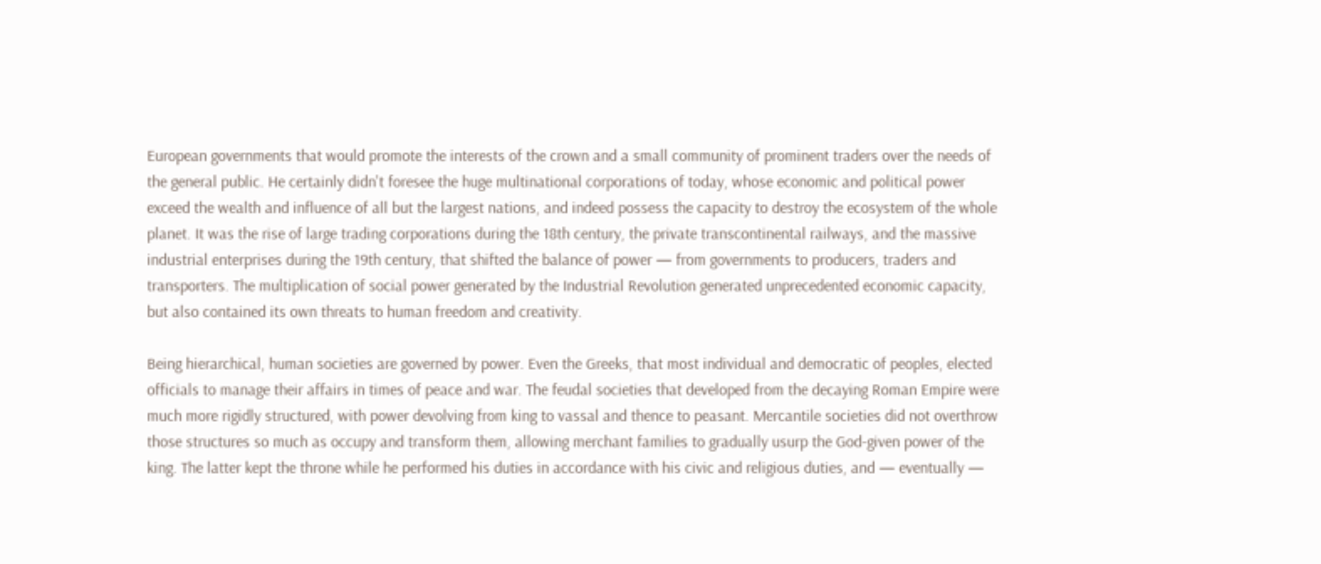European governments that would promote the interests of the crown and a small community of prominent traders over the needs of the general public. He certainly didn't foresee the huge multinational corporations of today, whose economic and political power exceed the wealth and influence of all but the largest nations, and indeed possess the capacity to destroy the ecosystem of the whole planet. It was the rise of large trading corporations during the 18th century, the private transcontinental railways, and the massive industrial enterprises during the 19th century, that shifted the balance of power — from governments to producers, traders and transporters. The multiplication of social power generated by the Industrial Revolution generated unprecedented economic capacity, but also contained its own threats to human freedom and creativity.

Being hierarchical, human societies are governed by power. Even the Greeks, that most individual and democratic of peoples, elected officials to manage their affairs in times of peace and war. The feudal societies that developed from the decaying Roman Empire were much more rigidly structured, with power devolving from king to vassal and thence to peasant. Mercantile societies did not overthrow those structures so much as occupy and transform them, allowing merchant families to gradually usurp the God-given power of the king. The latter kept the throne while he performed his duties in accordance with his civic and religious duties, and — eventually —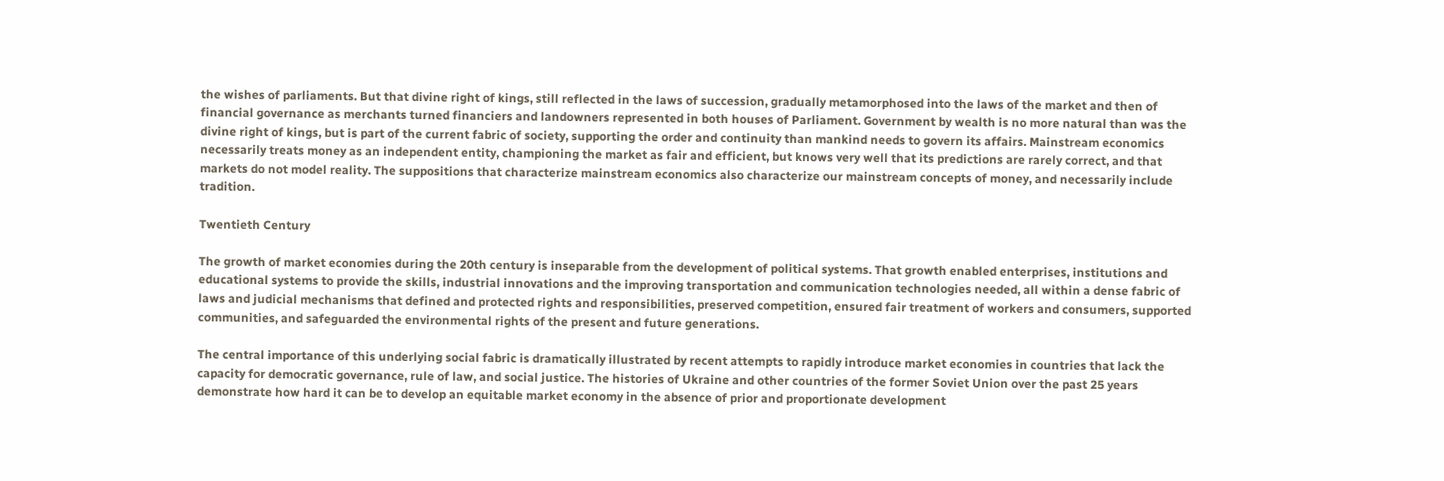the wishes of parliaments. But that divine right of kings, still reflected in the laws of succession, gradually metamorphosed into the laws of the market and then of financial governance as merchants turned financiers and landowners represented in both houses of Parliament. Government by wealth is no more natural than was the divine right of kings, but is part of the current fabric of society, supporting the order and continuity than mankind needs to govern its affairs. Mainstream economics necessarily treats money as an independent entity, championing the market as fair and efficient, but knows very well that its predictions are rarely correct, and that markets do not model reality. The suppositions that characterize mainstream economics also characterize our mainstream concepts of money, and necessarily include tradition.

Twentieth Century

The growth of market economies during the 20th century is inseparable from the development of political systems. That growth enabled enterprises, institutions and educational systems to provide the skills, industrial innovations and the improving transportation and communication technologies needed, all within a dense fabric of laws and judicial mechanisms that defined and protected rights and responsibilities, preserved competition, ensured fair treatment of workers and consumers, supported communities, and safeguarded the environmental rights of the present and future generations.

The central importance of this underlying social fabric is dramatically illustrated by recent attempts to rapidly introduce market economies in countries that lack the capacity for democratic governance, rule of law, and social justice. The histories of Ukraine and other countries of the former Soviet Union over the past 25 years demonstrate how hard it can be to develop an equitable market economy in the absence of prior and proportionate development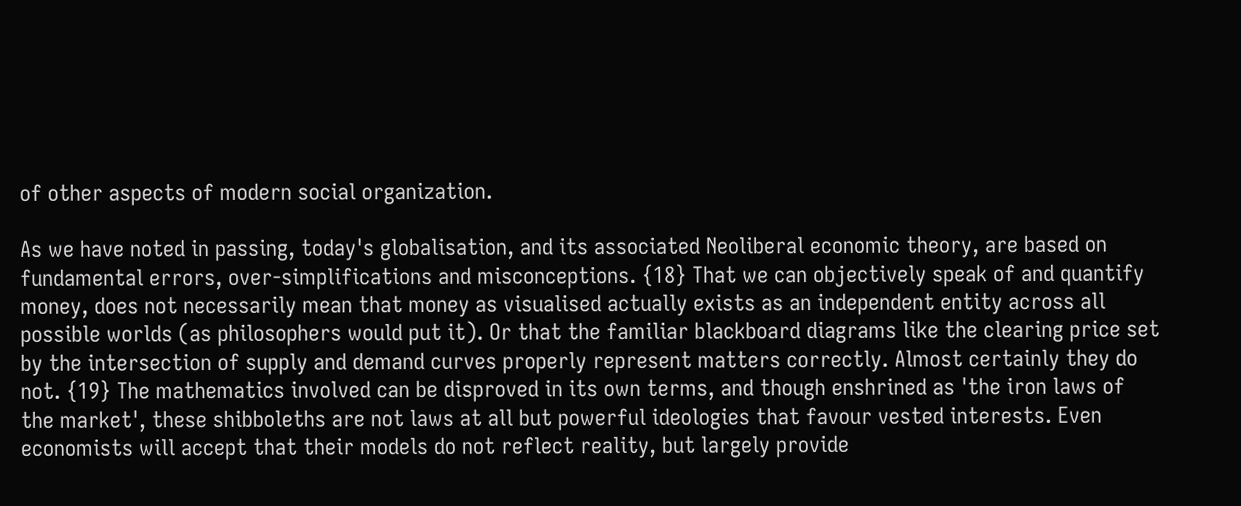of other aspects of modern social organization.

As we have noted in passing, today's globalisation, and its associated Neoliberal economic theory, are based on fundamental errors, over-simplifications and misconceptions. {18} That we can objectively speak of and quantify money, does not necessarily mean that money as visualised actually exists as an independent entity across all possible worlds (as philosophers would put it). Or that the familiar blackboard diagrams like the clearing price set by the intersection of supply and demand curves properly represent matters correctly. Almost certainly they do not. {19} The mathematics involved can be disproved in its own terms, and though enshrined as 'the iron laws of the market', these shibboleths are not laws at all but powerful ideologies that favour vested interests. Even economists will accept that their models do not reflect reality, but largely provide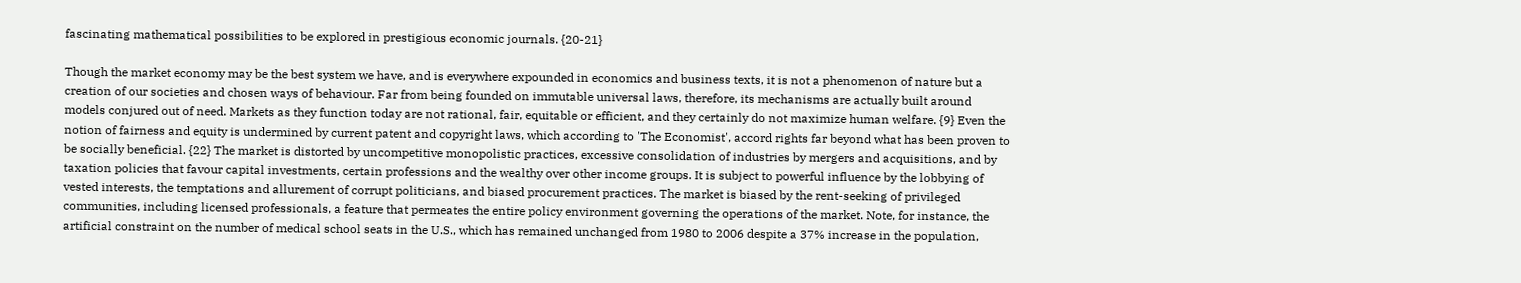fascinating mathematical possibilities to be explored in prestigious economic journals. {20-21}

Though the market economy may be the best system we have, and is everywhere expounded in economics and business texts, it is not a phenomenon of nature but a creation of our societies and chosen ways of behaviour. Far from being founded on immutable universal laws, therefore, its mechanisms are actually built around models conjured out of need. Markets as they function today are not rational, fair, equitable or efficient, and they certainly do not maximize human welfare. {9} Even the notion of fairness and equity is undermined by current patent and copyright laws, which according to 'The Economist', accord rights far beyond what has been proven to be socially beneficial. {22} The market is distorted by uncompetitive monopolistic practices, excessive consolidation of industries by mergers and acquisitions, and by taxation policies that favour capital investments, certain professions and the wealthy over other income groups. It is subject to powerful influence by the lobbying of vested interests, the temptations and allurement of corrupt politicians, and biased procurement practices. The market is biased by the rent-seeking of privileged communities, including licensed professionals, a feature that permeates the entire policy environment governing the operations of the market. Note, for instance, the artificial constraint on the number of medical school seats in the U.S., which has remained unchanged from 1980 to 2006 despite a 37% increase in the population,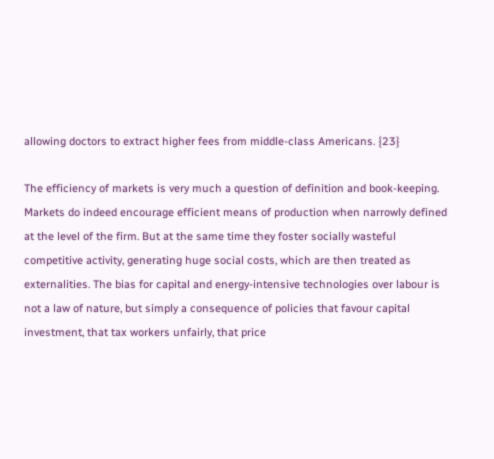allowing doctors to extract higher fees from middle-class Americans. {23}

The efficiency of markets is very much a question of definition and book-keeping. Markets do indeed encourage efficient means of production when narrowly defined at the level of the firm. But at the same time they foster socially wasteful competitive activity, generating huge social costs, which are then treated as externalities. The bias for capital and energy-intensive technologies over labour is not a law of nature, but simply a consequence of policies that favour capital investment, that tax workers unfairly, that price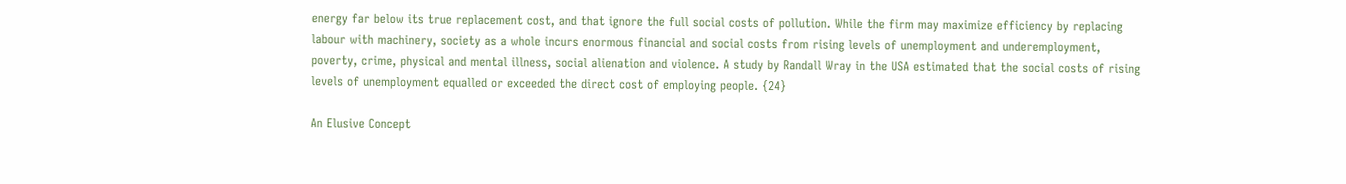energy far below its true replacement cost, and that ignore the full social costs of pollution. While the firm may maximize efficiency by replacing labour with machinery, society as a whole incurs enormous financial and social costs from rising levels of unemployment and underemployment, poverty, crime, physical and mental illness, social alienation and violence. A study by Randall Wray in the USA estimated that the social costs of rising levels of unemployment equalled or exceeded the direct cost of employing people. {24}

An Elusive Concept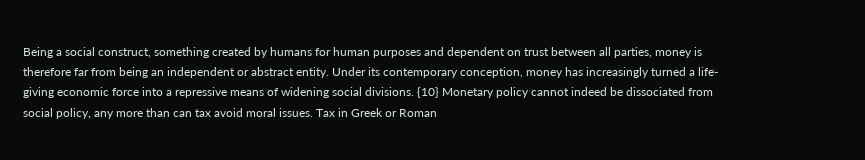Being a social construct, something created by humans for human purposes and dependent on trust between all parties, money is therefore far from being an independent or abstract entity. Under its contemporary conception, money has increasingly turned a life-giving economic force into a repressive means of widening social divisions. {10} Monetary policy cannot indeed be dissociated from social policy, any more than can tax avoid moral issues. Tax in Greek or Roman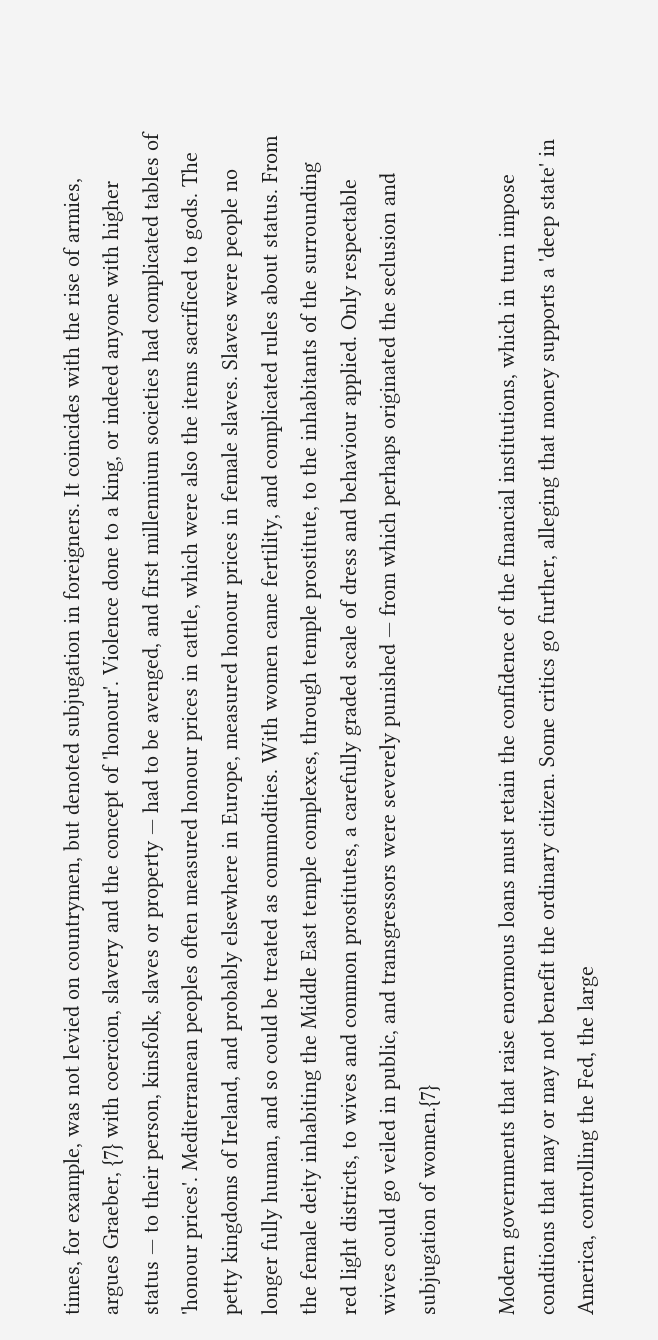times, for example, was not levied on countrymen, but denoted subjugation in foreigners. It coincides with the rise of armies, argues Graeber, {7} with coercion, slavery and the concept of 'honour'. Violence done to a king, or indeed anyone with higher status — to their person, kinsfolk, slaves or property — had to be avenged, and first millennium societies had complicated tables of 'honour prices'. Mediterranean peoples often measured honour prices in cattle, which were also the items sacrificed to gods. The petty kingdoms of Ireland, and probably elsewhere in Europe, measured honour prices in female slaves. Slaves were people no longer fully human, and so could be treated as commodities. With women came fertility, and complicated rules about status. From the female deity inhabiting the Middle East temple complexes, through temple prostitute, to the inhabitants of the surrounding red light districts, to wives and common prostitutes, a carefully graded scale of dress and behaviour applied. Only respectable wives could go veiled in public, and transgressors were severely punished — from which perhaps originated the seclusion and subjugation of women.{7}

Modern governments that raise enormous loans must retain the confidence of the financial institutions, which in turn impose conditions that may or may not benefit the ordinary citizen. Some critics go further, alleging that money supports a 'deep state' in America, controlling the Fed, the large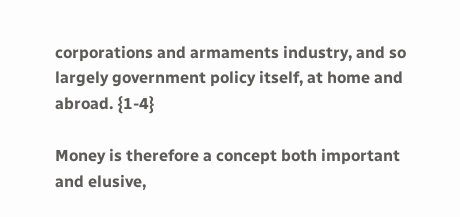corporations and armaments industry, and so largely government policy itself, at home and abroad. {1-4}

Money is therefore a concept both important and elusive,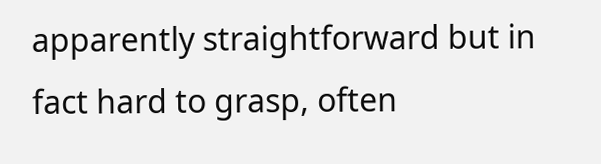apparently straightforward but in fact hard to grasp, often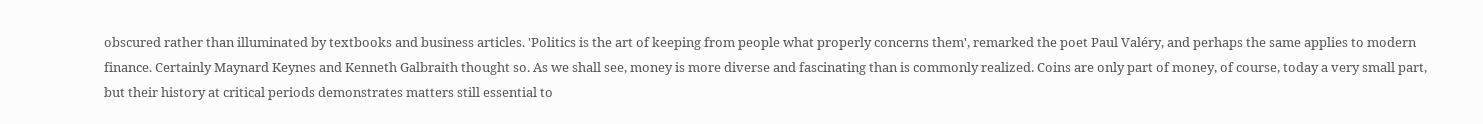obscured rather than illuminated by textbooks and business articles. 'Politics is the art of keeping from people what properly concerns them', remarked the poet Paul Valéry, and perhaps the same applies to modern finance. Certainly Maynard Keynes and Kenneth Galbraith thought so. As we shall see, money is more diverse and fascinating than is commonly realized. Coins are only part of money, of course, today a very small part, but their history at critical periods demonstrates matters still essential to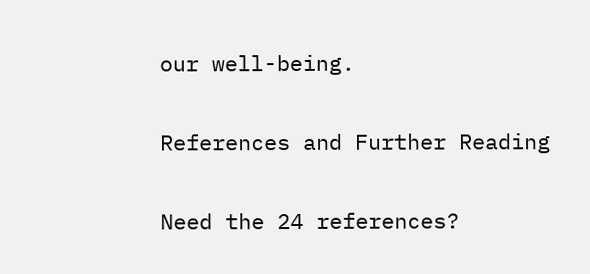our well-being.

References and Further Reading

Need the 24 references?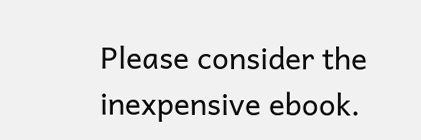Please consider the inexpensive ebook.